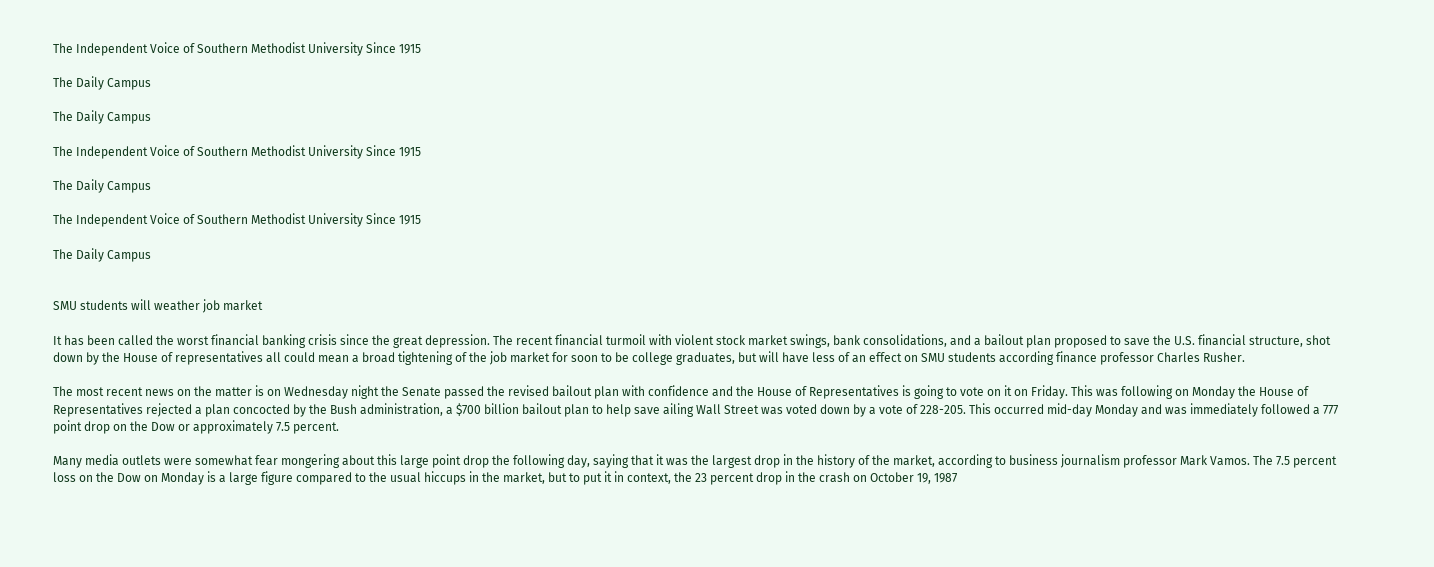The Independent Voice of Southern Methodist University Since 1915

The Daily Campus

The Daily Campus

The Independent Voice of Southern Methodist University Since 1915

The Daily Campus

The Independent Voice of Southern Methodist University Since 1915

The Daily Campus


SMU students will weather job market

It has been called the worst financial banking crisis since the great depression. The recent financial turmoil with violent stock market swings, bank consolidations, and a bailout plan proposed to save the U.S. financial structure, shot down by the House of representatives all could mean a broad tightening of the job market for soon to be college graduates, but will have less of an effect on SMU students according finance professor Charles Rusher.

The most recent news on the matter is on Wednesday night the Senate passed the revised bailout plan with confidence and the House of Representatives is going to vote on it on Friday. This was following on Monday the House of Representatives rejected a plan concocted by the Bush administration, a $700 billion bailout plan to help save ailing Wall Street was voted down by a vote of 228-205. This occurred mid-day Monday and was immediately followed a 777 point drop on the Dow or approximately 7.5 percent.

Many media outlets were somewhat fear mongering about this large point drop the following day, saying that it was the largest drop in the history of the market, according to business journalism professor Mark Vamos. The 7.5 percent loss on the Dow on Monday is a large figure compared to the usual hiccups in the market, but to put it in context, the 23 percent drop in the crash on October 19, 1987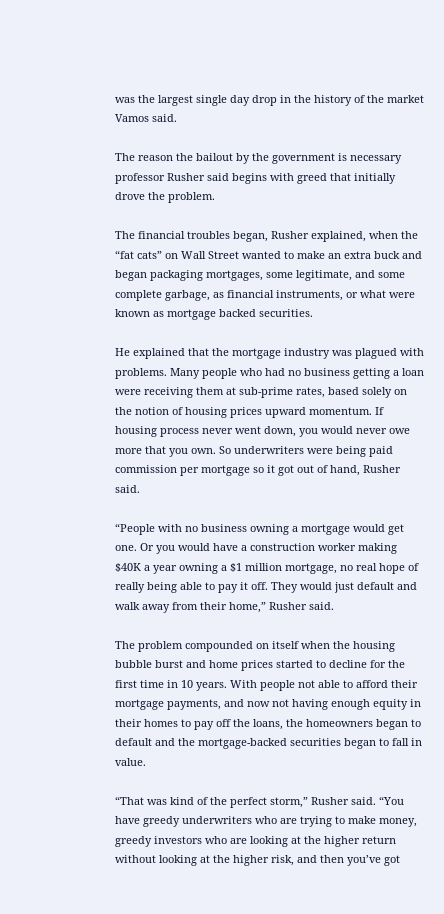was the largest single day drop in the history of the market Vamos said.

The reason the bailout by the government is necessary professor Rusher said begins with greed that initially drove the problem.

The financial troubles began, Rusher explained, when the “fat cats” on Wall Street wanted to make an extra buck and began packaging mortgages, some legitimate, and some complete garbage, as financial instruments, or what were known as mortgage backed securities.

He explained that the mortgage industry was plagued with problems. Many people who had no business getting a loan were receiving them at sub-prime rates, based solely on the notion of housing prices upward momentum. If housing process never went down, you would never owe more that you own. So underwriters were being paid commission per mortgage so it got out of hand, Rusher said.

“People with no business owning a mortgage would get one. Or you would have a construction worker making $40K a year owning a $1 million mortgage, no real hope of really being able to pay it off. They would just default and walk away from their home,” Rusher said.

The problem compounded on itself when the housing bubble burst and home prices started to decline for the first time in 10 years. With people not able to afford their mortgage payments, and now not having enough equity in their homes to pay off the loans, the homeowners began to default and the mortgage-backed securities began to fall in value.

“That was kind of the perfect storm,” Rusher said. “You have greedy underwriters who are trying to make money, greedy investors who are looking at the higher return without looking at the higher risk, and then you’ve got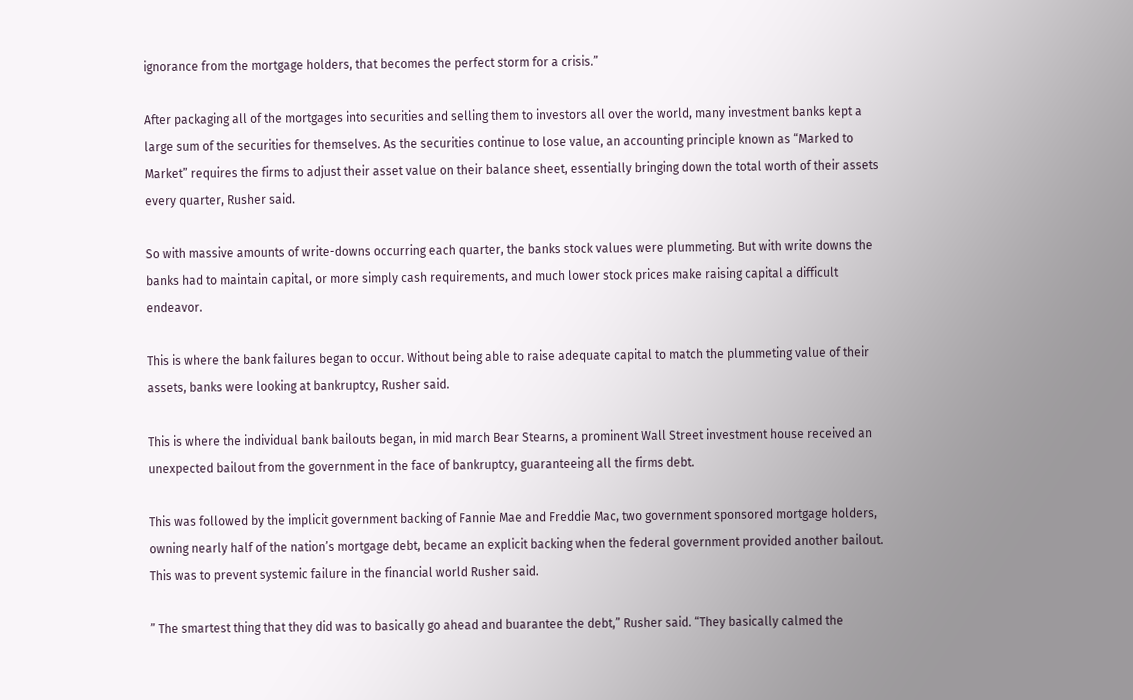ignorance from the mortgage holders, that becomes the perfect storm for a crisis.”

After packaging all of the mortgages into securities and selling them to investors all over the world, many investment banks kept a large sum of the securities for themselves. As the securities continue to lose value, an accounting principle known as “Marked to Market” requires the firms to adjust their asset value on their balance sheet, essentially bringing down the total worth of their assets every quarter, Rusher said.

So with massive amounts of write-downs occurring each quarter, the banks stock values were plummeting. But with write downs the banks had to maintain capital, or more simply cash requirements, and much lower stock prices make raising capital a difficult endeavor.

This is where the bank failures began to occur. Without being able to raise adequate capital to match the plummeting value of their assets, banks were looking at bankruptcy, Rusher said.

This is where the individual bank bailouts began, in mid march Bear Stearns, a prominent Wall Street investment house received an unexpected bailout from the government in the face of bankruptcy, guaranteeing all the firms debt.

This was followed by the implicit government backing of Fannie Mae and Freddie Mac, two government sponsored mortgage holders, owning nearly half of the nation’s mortgage debt, became an explicit backing when the federal government provided another bailout. This was to prevent systemic failure in the financial world Rusher said.

” The smartest thing that they did was to basically go ahead and buarantee the debt,” Rusher said. “They basically calmed the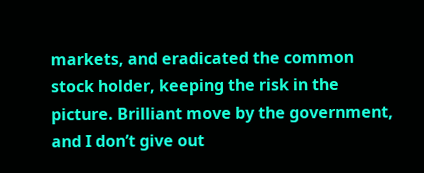markets, and eradicated the common stock holder, keeping the risk in the picture. Brilliant move by the government, and I don’t give out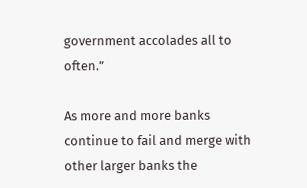government accolades all to often.”

As more and more banks continue to fail and merge with other larger banks the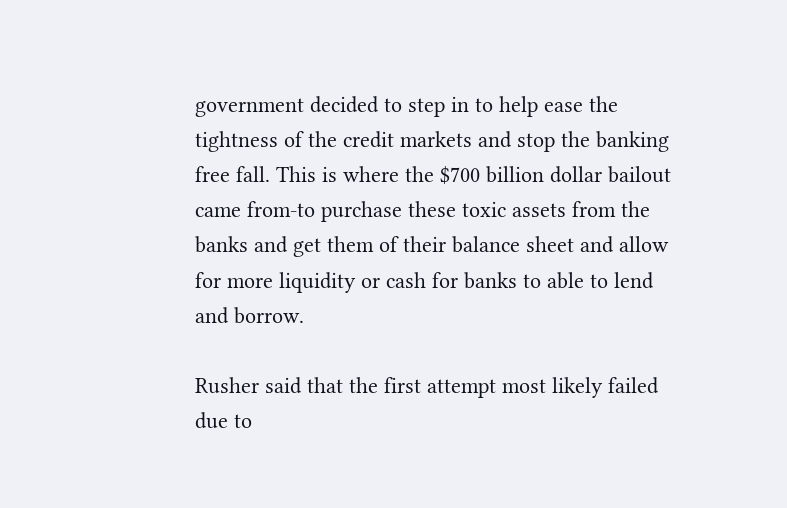government decided to step in to help ease the tightness of the credit markets and stop the banking free fall. This is where the $700 billion dollar bailout came from-to purchase these toxic assets from the banks and get them of their balance sheet and allow for more liquidity or cash for banks to able to lend and borrow.

Rusher said that the first attempt most likely failed due to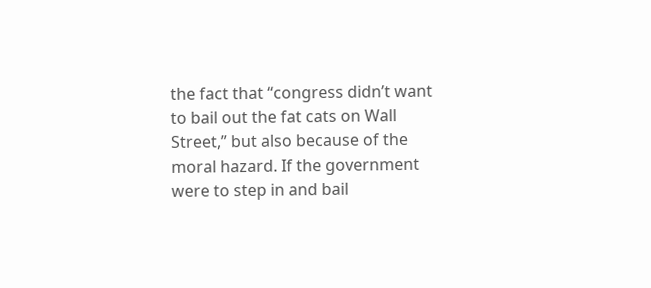the fact that “congress didn’t want to bail out the fat cats on Wall Street,” but also because of the moral hazard. If the government were to step in and bail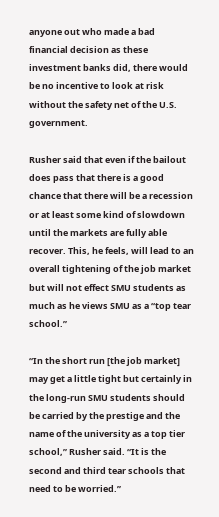anyone out who made a bad financial decision as these investment banks did, there would be no incentive to look at risk without the safety net of the U.S. government.

Rusher said that even if the bailout does pass that there is a good chance that there will be a recession or at least some kind of slowdown until the markets are fully able recover. This, he feels, will lead to an overall tightening of the job market but will not effect SMU students as much as he views SMU as a “top tear school.”

“In the short run [the job market] may get a little tight but certainly in the long-run SMU students should be carried by the prestige and the name of the university as a top tier school,” Rusher said. “It is the second and third tear schools that need to be worried.”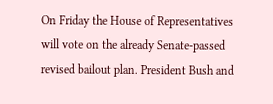On Friday the House of Representatives will vote on the already Senate-passed revised bailout plan. President Bush and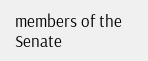members of the Senate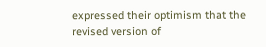expressed their optimism that the revised version of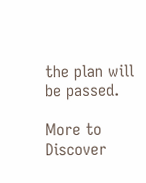the plan will be passed.

More to Discover